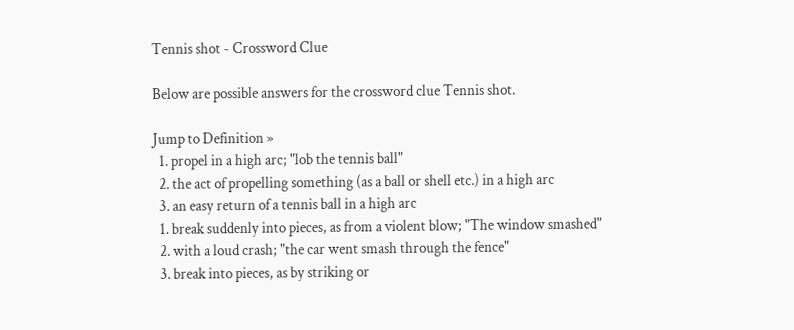Tennis shot - Crossword Clue

Below are possible answers for the crossword clue Tennis shot.

Jump to Definition »
  1. propel in a high arc; "lob the tennis ball"
  2. the act of propelling something (as a ball or shell etc.) in a high arc
  3. an easy return of a tennis ball in a high arc
  1. break suddenly into pieces, as from a violent blow; "The window smashed"
  2. with a loud crash; "the car went smash through the fence"
  3. break into pieces, as by striking or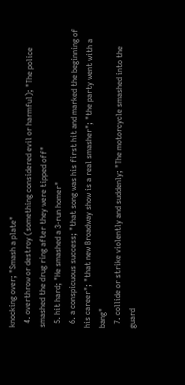knocking over; "Smash a plate"
  4. overthrow or destroy (something considered evil or harmful); "The police smashed the drug ring after they were tipped off"
  5. hit hard; "He smashed a 3-run homer"
  6. a conspicuous success; "that song was his first hit and marked the beginning of his career"; "that new Broadway show is a real smasher"; "the party went with a bang"
  7. collide or strike violently and suddenly; "The motorcycle smashed into the guard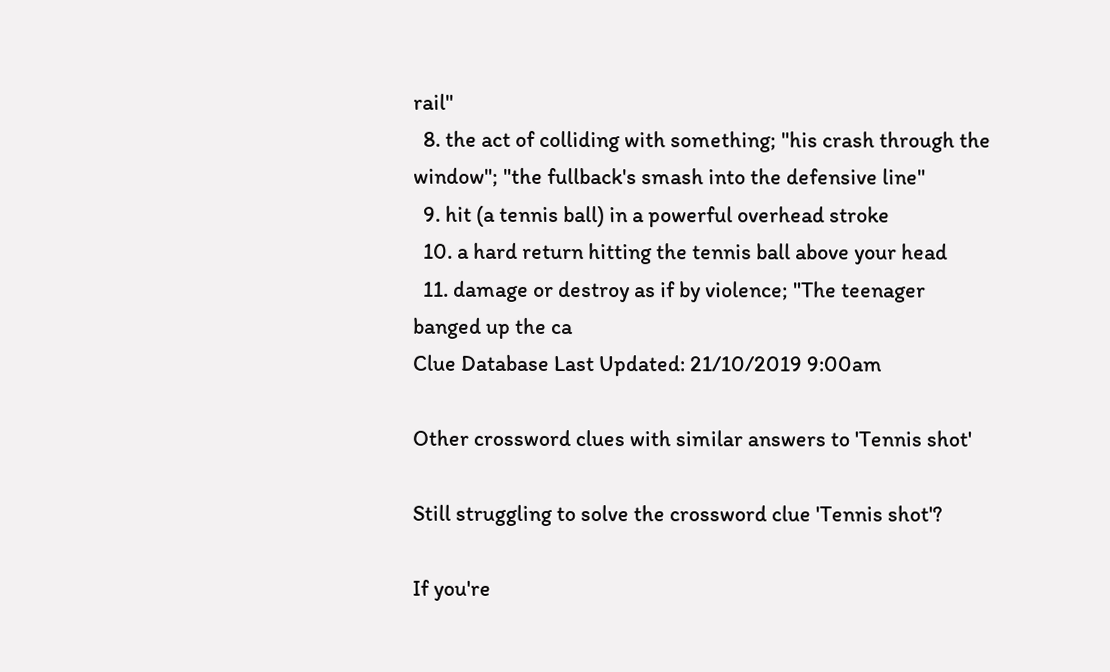rail"
  8. the act of colliding with something; "his crash through the window"; "the fullback's smash into the defensive line"
  9. hit (a tennis ball) in a powerful overhead stroke
  10. a hard return hitting the tennis ball above your head
  11. damage or destroy as if by violence; "The teenager banged up the ca
Clue Database Last Updated: 21/10/2019 9:00am

Other crossword clues with similar answers to 'Tennis shot'

Still struggling to solve the crossword clue 'Tennis shot'?

If you're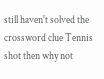still haven't solved the crossword clue Tennis shot then why not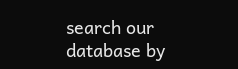search our database by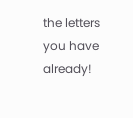the letters you have already!